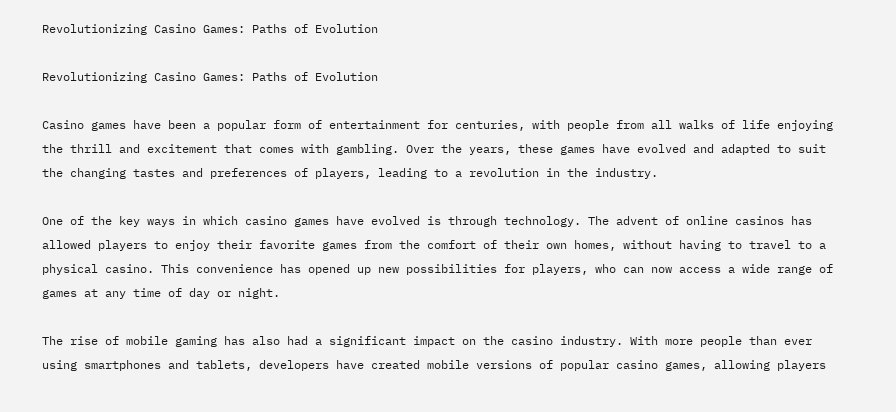Revolutionizing Casino Games: Paths of Evolution

Revolutionizing Casino Games: Paths of Evolution

Casino games have been a popular form of entertainment for centuries, with people from all walks of life enjoying the thrill and excitement that comes with gambling. Over the years, these games have evolved and adapted to suit the changing tastes and preferences of players, leading to a revolution in the industry.

One of the key ways in which casino games have evolved is through technology. The advent of online casinos has allowed players to enjoy their favorite games from the comfort of their own homes, without having to travel to a physical casino. This convenience has opened up new possibilities for players, who can now access a wide range of games at any time of day or night.

The rise of mobile gaming has also had a significant impact on the casino industry. With more people than ever using smartphones and tablets, developers have created mobile versions of popular casino games, allowing players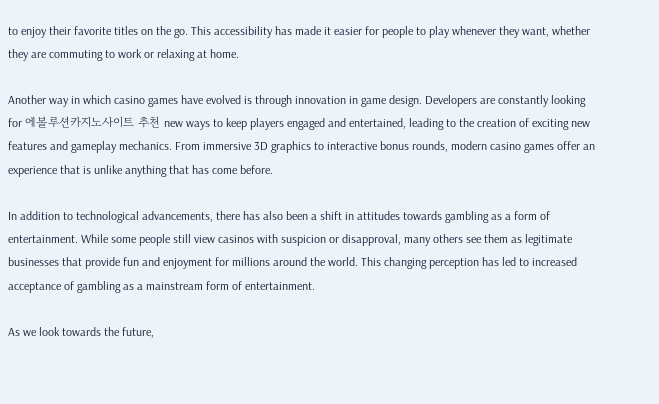to enjoy their favorite titles on the go. This accessibility has made it easier for people to play whenever they want, whether they are commuting to work or relaxing at home.

Another way in which casino games have evolved is through innovation in game design. Developers are constantly looking for 에볼루션카지노사이트 추천 new ways to keep players engaged and entertained, leading to the creation of exciting new features and gameplay mechanics. From immersive 3D graphics to interactive bonus rounds, modern casino games offer an experience that is unlike anything that has come before.

In addition to technological advancements, there has also been a shift in attitudes towards gambling as a form of entertainment. While some people still view casinos with suspicion or disapproval, many others see them as legitimate businesses that provide fun and enjoyment for millions around the world. This changing perception has led to increased acceptance of gambling as a mainstream form of entertainment.

As we look towards the future,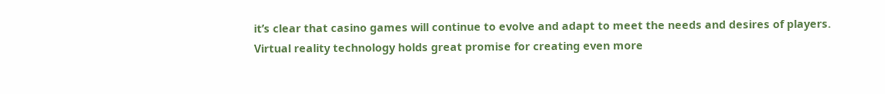it’s clear that casino games will continue to evolve and adapt to meet the needs and desires of players. Virtual reality technology holds great promise for creating even more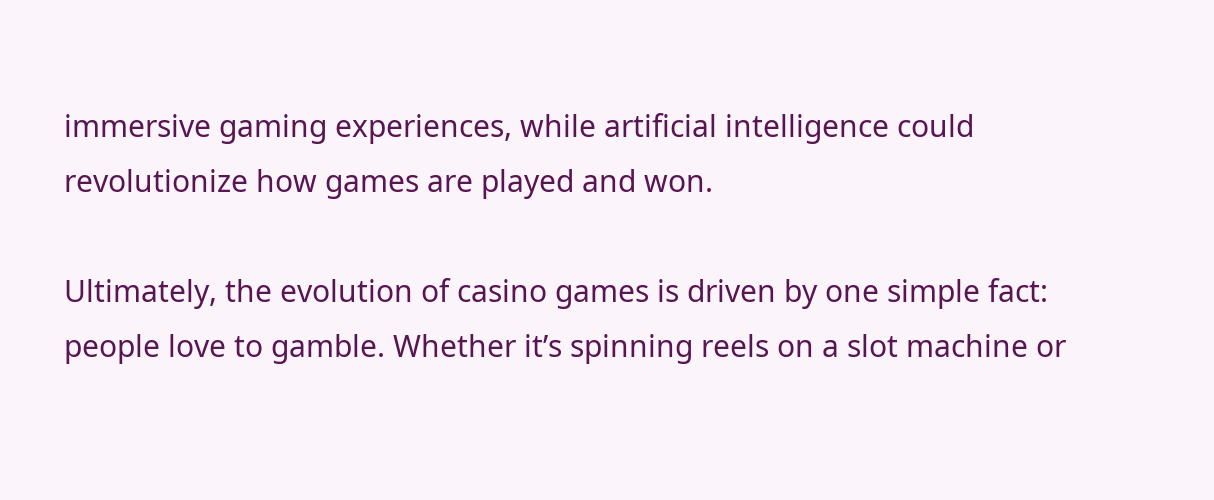immersive gaming experiences, while artificial intelligence could revolutionize how games are played and won.

Ultimately, the evolution of casino games is driven by one simple fact: people love to gamble. Whether it’s spinning reels on a slot machine or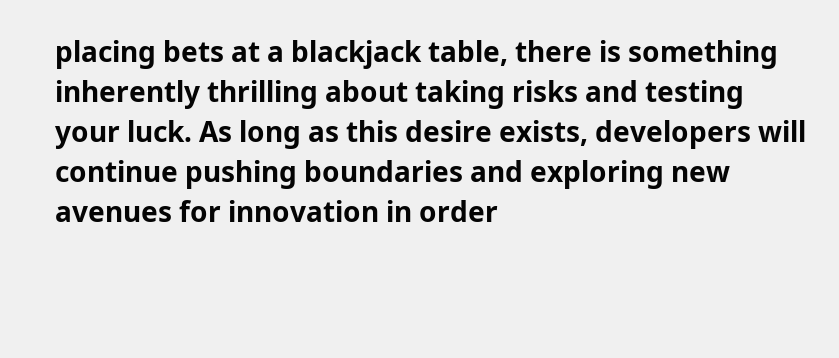placing bets at a blackjack table, there is something inherently thrilling about taking risks and testing your luck. As long as this desire exists, developers will continue pushing boundaries and exploring new avenues for innovation in order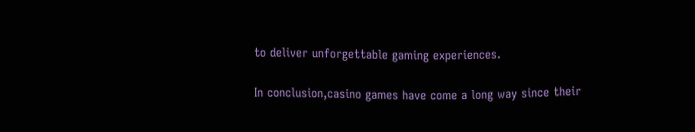to deliver unforgettable gaming experiences.

In conclusion,casino games have come a long way since their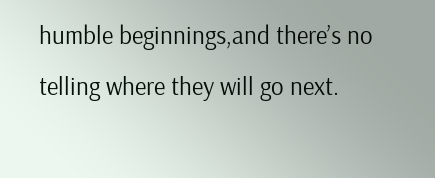humble beginnings,and there’s no telling where they will go next.